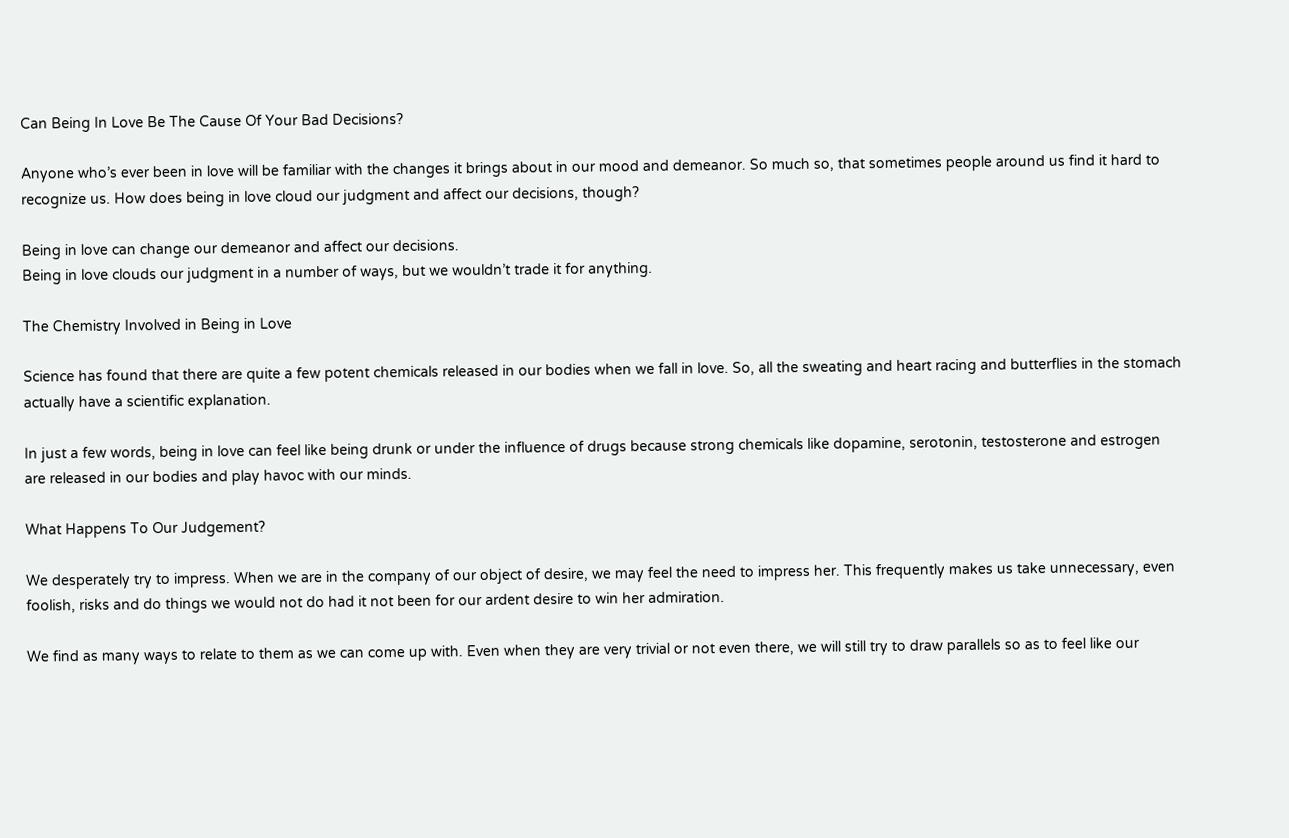Can Being In Love Be The Cause Of Your Bad Decisions?

Anyone who’s ever been in love will be familiar with the changes it brings about in our mood and demeanor. So much so, that sometimes people around us find it hard to recognize us. How does being in love cloud our judgment and affect our decisions, though?

Being in love can change our demeanor and affect our decisions.
Being in love clouds our judgment in a number of ways, but we wouldn’t trade it for anything.

The Chemistry Involved in Being in Love

Science has found that there are quite a few potent chemicals released in our bodies when we fall in love. So, all the sweating and heart racing and butterflies in the stomach actually have a scientific explanation.

In just a few words, being in love can feel like being drunk or under the influence of drugs because strong chemicals like dopamine, serotonin, testosterone and estrogen are released in our bodies and play havoc with our minds.

What Happens To Our Judgement?

We desperately try to impress. When we are in the company of our object of desire, we may feel the need to impress her. This frequently makes us take unnecessary, even foolish, risks and do things we would not do had it not been for our ardent desire to win her admiration.

We find as many ways to relate to them as we can come up with. Even when they are very trivial or not even there, we will still try to draw parallels so as to feel like our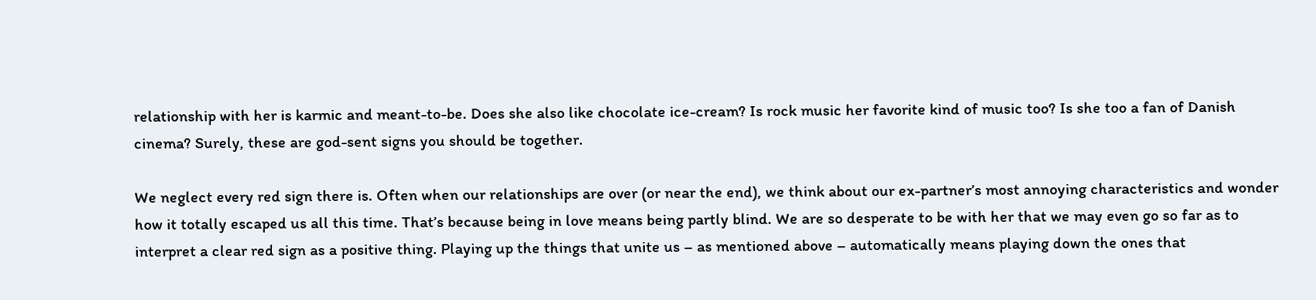relationship with her is karmic and meant-to-be. Does she also like chocolate ice-cream? Is rock music her favorite kind of music too? Is she too a fan of Danish cinema? Surely, these are god-sent signs you should be together.

We neglect every red sign there is. Often when our relationships are over (or near the end), we think about our ex-partner’s most annoying characteristics and wonder how it totally escaped us all this time. That’s because being in love means being partly blind. We are so desperate to be with her that we may even go so far as to interpret a clear red sign as a positive thing. Playing up the things that unite us – as mentioned above – automatically means playing down the ones that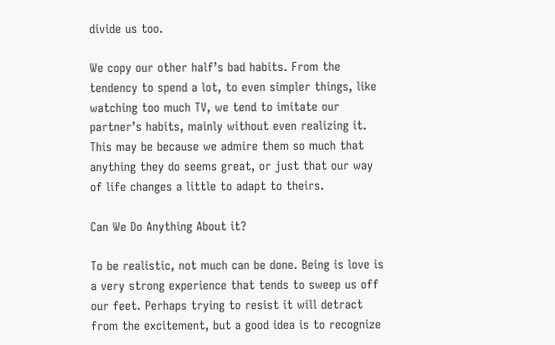divide us too.

We copy our other half’s bad habits. From the tendency to spend a lot, to even simpler things, like watching too much TV, we tend to imitate our partner’s habits, mainly without even realizing it. This may be because we admire them so much that anything they do seems great, or just that our way of life changes a little to adapt to theirs.

Can We Do Anything About it?

To be realistic, not much can be done. Being is love is a very strong experience that tends to sweep us off our feet. Perhaps trying to resist it will detract from the excitement, but a good idea is to recognize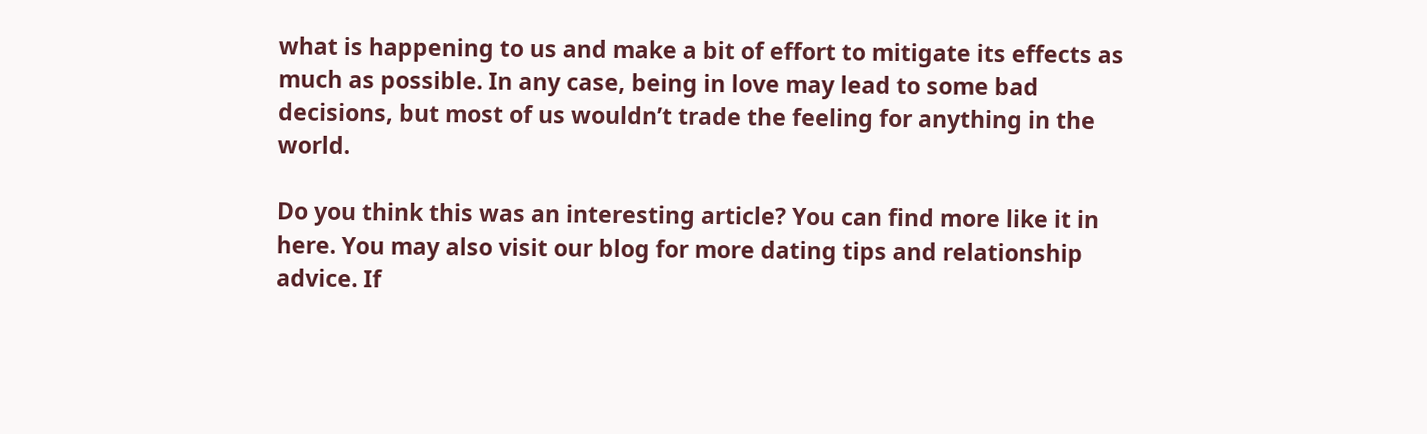what is happening to us and make a bit of effort to mitigate its effects as much as possible. In any case, being in love may lead to some bad decisions, but most of us wouldn’t trade the feeling for anything in the world.

Do you think this was an interesting article? You can find more like it in here. You may also visit our blog for more dating tips and relationship advice. If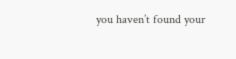you haven’t found your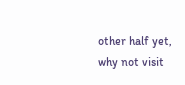other half yet, why not visit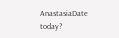AnastasiaDate today?